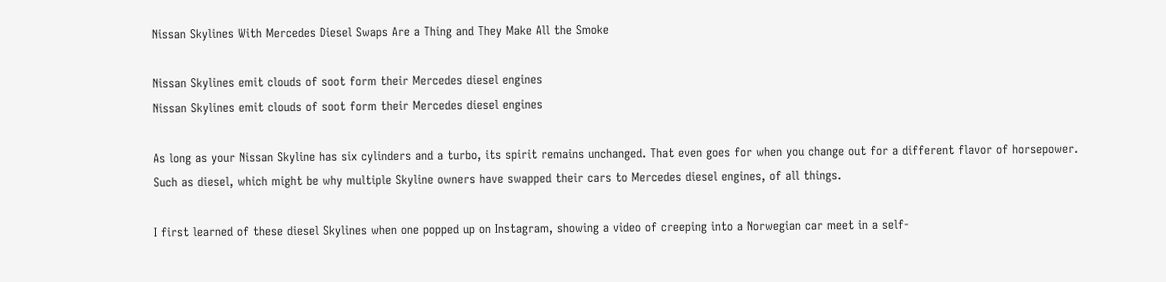Nissan Skylines With Mercedes Diesel Swaps Are a Thing and They Make All the Smoke

Nissan Skylines emit clouds of soot form their Mercedes diesel engines
Nissan Skylines emit clouds of soot form their Mercedes diesel engines

As long as your Nissan Skyline has six cylinders and a turbo, its spirit remains unchanged. That even goes for when you change out for a different flavor of horsepower. Such as diesel, which might be why multiple Skyline owners have swapped their cars to Mercedes diesel engines, of all things.

I first learned of these diesel Skylines when one popped up on Instagram, showing a video of creeping into a Norwegian car meet in a self-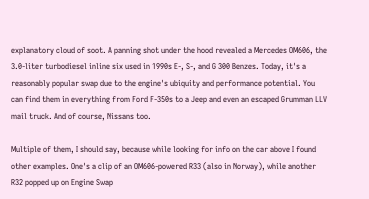explanatory cloud of soot. A panning shot under the hood revealed a Mercedes OM606, the 3.0-liter turbodiesel inline six used in 1990s E-, S-, and G 300 Benzes. Today, it's a reasonably popular swap due to the engine's ubiquity and performance potential. You can find them in everything from Ford F-350s to a Jeep and even an escaped Grumman LLV mail truck. And of course, Nissans too.

Multiple of them, I should say, because while looking for info on the car above I found other examples. One's a clip of an OM606-powered R33 (also in Norway), while another R32 popped up on Engine Swap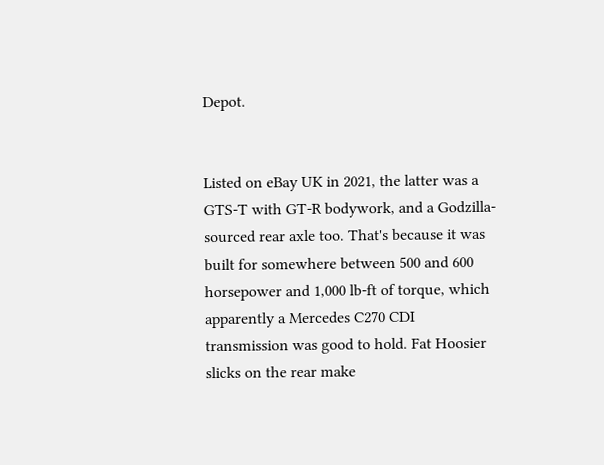Depot.


Listed on eBay UK in 2021, the latter was a GTS-T with GT-R bodywork, and a Godzilla-sourced rear axle too. That's because it was built for somewhere between 500 and 600 horsepower and 1,000 lb-ft of torque, which apparently a Mercedes C270 CDI transmission was good to hold. Fat Hoosier slicks on the rear make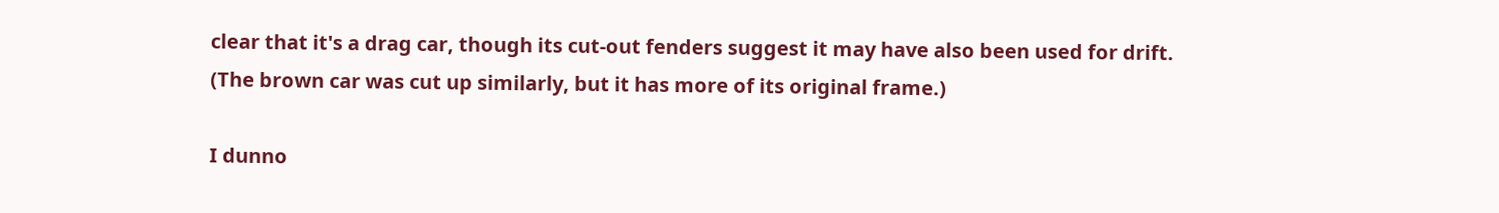clear that it's a drag car, though its cut-out fenders suggest it may have also been used for drift. (The brown car was cut up similarly, but it has more of its original frame.)

I dunno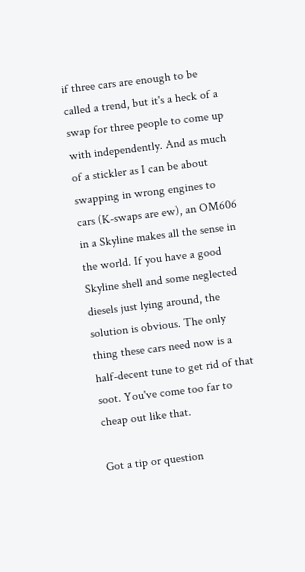if three cars are enough to be called a trend, but it's a heck of a swap for three people to come up with independently. And as much of a stickler as I can be about swapping in wrong engines to cars (K-swaps are ew), an OM606 in a Skyline makes all the sense in the world. If you have a good Skyline shell and some neglected diesels just lying around, the solution is obvious. The only thing these cars need now is a half-decent tune to get rid of that soot. You've come too far to cheap out like that.

Got a tip or question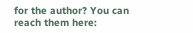for the author? You can reach them here: